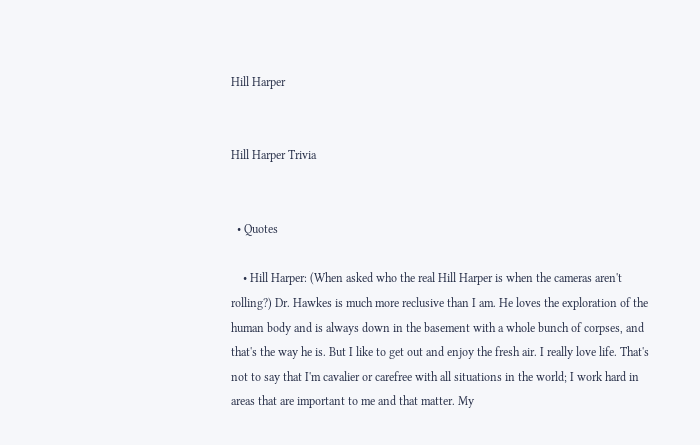Hill Harper


Hill Harper Trivia


  • Quotes

    • Hill Harper: (When asked who the real Hill Harper is when the cameras aren't rolling?) Dr. Hawkes is much more reclusive than I am. He loves the exploration of the human body and is always down in the basement with a whole bunch of corpses, and that's the way he is. But I like to get out and enjoy the fresh air. I really love life. That's not to say that I'm cavalier or carefree with all situations in the world; I work hard in areas that are important to me and that matter. My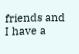friends and I have a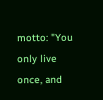motto: "You only live once, and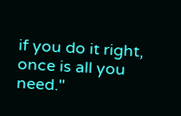if you do it right, once is all you need."